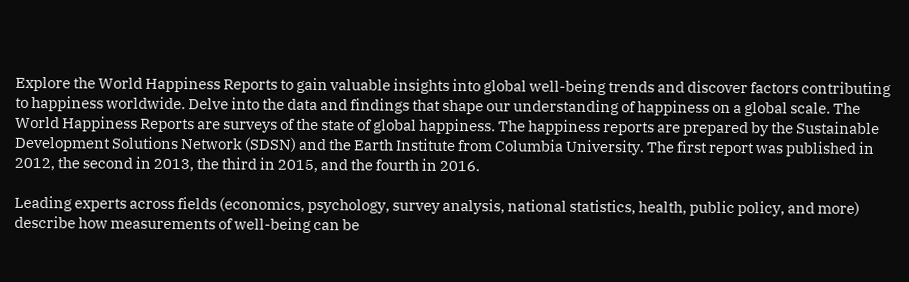Explore the World Happiness Reports to gain valuable insights into global well-being trends and discover factors contributing to happiness worldwide. Delve into the data and findings that shape our understanding of happiness on a global scale. The World Happiness Reports are surveys of the state of global happiness. The happiness reports are prepared by the Sustainable Development Solutions Network (SDSN) and the Earth Institute from Columbia University. The first report was published in 2012, the second in 2013, the third in 2015, and the fourth in 2016.

Leading experts across fields (economics, psychology, survey analysis, national statistics, health, public policy, and more) describe how measurements of well-being can be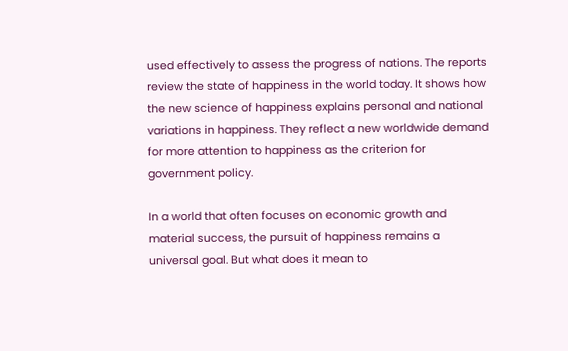used effectively to assess the progress of nations. The reports review the state of happiness in the world today. It shows how the new science of happiness explains personal and national variations in happiness. They reflect a new worldwide demand for more attention to happiness as the criterion for government policy.

In a world that often focuses on economic growth and material success, the pursuit of happiness remains a universal goal. But what does it mean to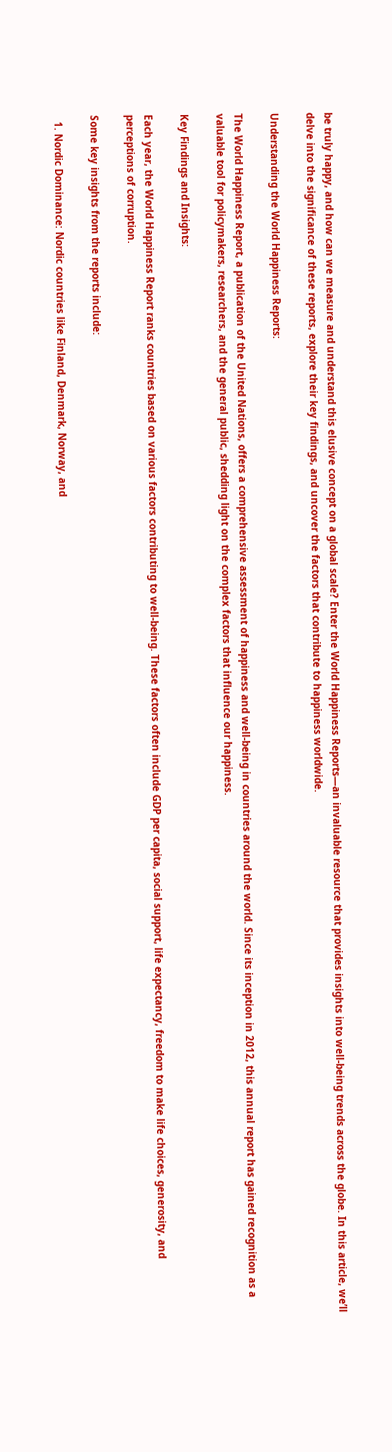be truly happy, and how can we measure and understand this elusive concept on a global scale? Enter the World Happiness Reports—an invaluable resource that provides insights into well-being trends across the globe. In this article, we’ll delve into the significance of these reports, explore their key findings, and uncover the factors that contribute to happiness worldwide.

Understanding the World Happiness Reports:

The World Happiness Report, a publication of the United Nations, offers a comprehensive assessment of happiness and well-being in countries around the world. Since its inception in 2012, this annual report has gained recognition as a valuable tool for policymakers, researchers, and the general public, shedding light on the complex factors that influence our happiness.

Key Findings and Insights:

Each year, the World Happiness Report ranks countries based on various factors contributing to well-being. These factors often include GDP per capita, social support, life expectancy, freedom to make life choices, generosity, and perceptions of corruption.

Some key insights from the reports include:

  1. Nordic Dominance: Nordic countries like Finland, Denmark, Norway, and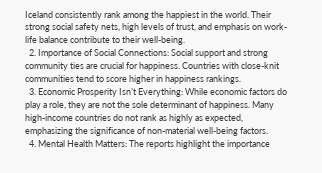Iceland consistently rank among the happiest in the world. Their strong social safety nets, high levels of trust, and emphasis on work-life balance contribute to their well-being.
  2. Importance of Social Connections: Social support and strong community ties are crucial for happiness. Countries with close-knit communities tend to score higher in happiness rankings.
  3. Economic Prosperity Isn’t Everything: While economic factors do play a role, they are not the sole determinant of happiness. Many high-income countries do not rank as highly as expected, emphasizing the significance of non-material well-being factors.
  4. Mental Health Matters: The reports highlight the importance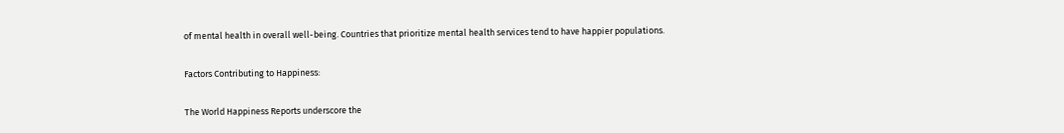of mental health in overall well-being. Countries that prioritize mental health services tend to have happier populations.

Factors Contributing to Happiness:

The World Happiness Reports underscore the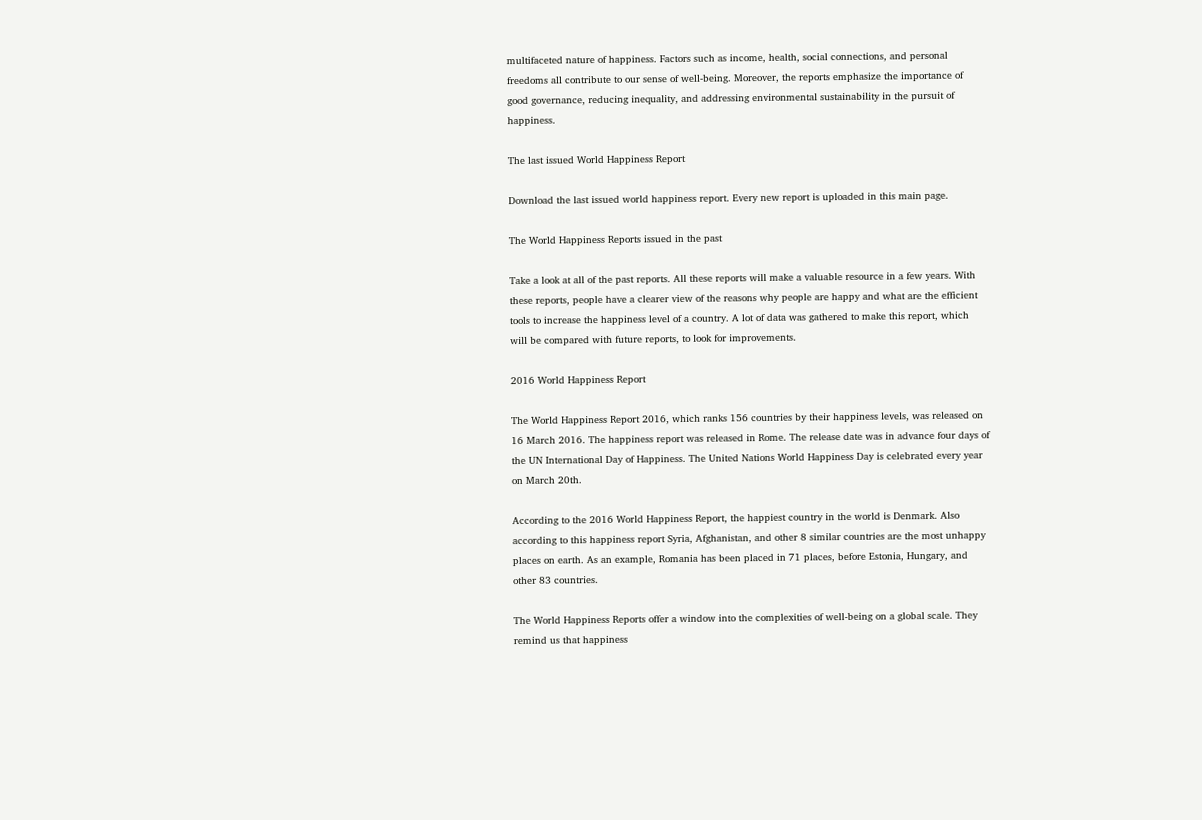multifaceted nature of happiness. Factors such as income, health, social connections, and personal freedoms all contribute to our sense of well-being. Moreover, the reports emphasize the importance of good governance, reducing inequality, and addressing environmental sustainability in the pursuit of happiness.

The last issued World Happiness Report

Download the last issued world happiness report. Every new report is uploaded in this main page.

The World Happiness Reports issued in the past

Take a look at all of the past reports. All these reports will make a valuable resource in a few years. With these reports, people have a clearer view of the reasons why people are happy and what are the efficient tools to increase the happiness level of a country. A lot of data was gathered to make this report, which will be compared with future reports, to look for improvements.

2016 World Happiness Report

The World Happiness Report 2016, which ranks 156 countries by their happiness levels, was released on 16 March 2016. The happiness report was released in Rome. The release date was in advance four days of the UN International Day of Happiness. The United Nations World Happiness Day is celebrated every year on March 20th.

According to the 2016 World Happiness Report, the happiest country in the world is Denmark. Also according to this happiness report Syria, Afghanistan, and other 8 similar countries are the most unhappy places on earth. As an example, Romania has been placed in 71 places, before Estonia, Hungary, and other 83 countries.

The World Happiness Reports offer a window into the complexities of well-being on a global scale. They remind us that happiness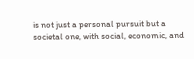is not just a personal pursuit but a societal one, with social, economic, and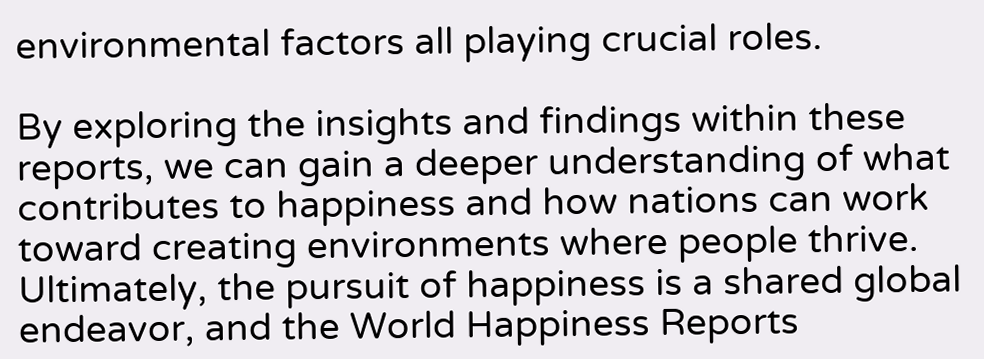environmental factors all playing crucial roles.

By exploring the insights and findings within these reports, we can gain a deeper understanding of what contributes to happiness and how nations can work toward creating environments where people thrive. Ultimately, the pursuit of happiness is a shared global endeavor, and the World Happiness Reports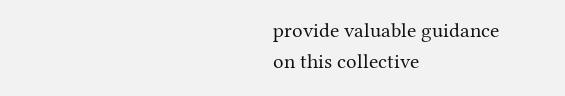provide valuable guidance on this collective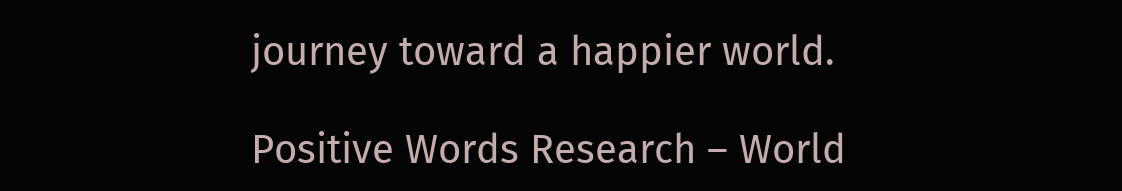journey toward a happier world.

Positive Words Research – World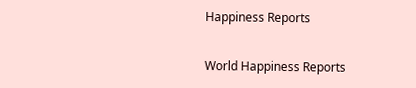Happiness Reports

World Happiness Reports